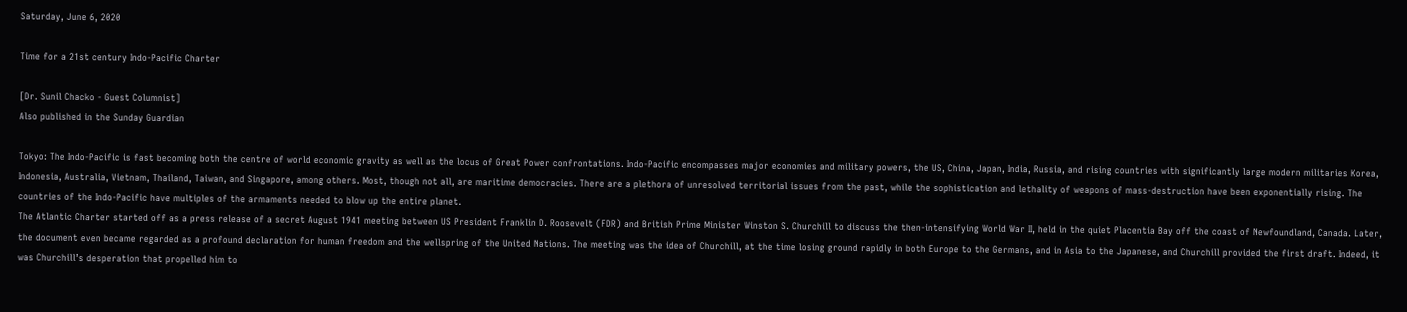Saturday, June 6, 2020

Time for a 21st century Indo-Pacific Charter

[Dr. Sunil Chacko - Guest Columnist]
Also published in the Sunday Guardian

Tokyo: The Indo-Pacific is fast becoming both the centre of world economic gravity as well as the locus of Great Power confrontations. Indo-Pacific encompasses major economies and military powers, the US, China, Japan, India, Russia, and rising countries with significantly large modern militaries Korea, Indonesia, Australia, Vietnam, Thailand, Taiwan, and Singapore, among others. Most, though not all, are maritime democracies. There are a plethora of unresolved territorial issues from the past, while the sophistication and lethality of weapons of mass-destruction have been exponentially rising. The countries of the Indo-Pacific have multiples of the armaments needed to blow up the entire planet.
The Atlantic Charter started off as a press release of a secret August 1941 meeting between US President Franklin D. Roosevelt (FDR) and British Prime Minister Winston S. Churchill to discuss the then-intensifying World War II, held in the quiet Placentia Bay off the coast of Newfoundland, Canada. Later, the document even became regarded as a profound declaration for human freedom and the wellspring of the United Nations. The meeting was the idea of Churchill, at the time losing ground rapidly in both Europe to the Germans, and in Asia to the Japanese, and Churchill provided the first draft. Indeed, it was Churchill’s desperation that propelled him to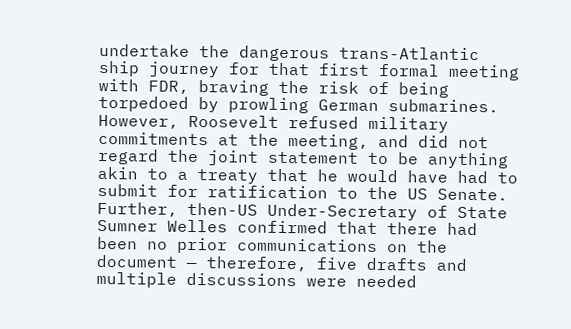undertake the dangerous trans-Atlantic ship journey for that first formal meeting with FDR, braving the risk of being torpedoed by prowling German submarines. However, Roosevelt refused military commitments at the meeting, and did not regard the joint statement to be anything akin to a treaty that he would have had to submit for ratification to the US Senate. Further, then-US Under-Secretary of State Sumner Welles confirmed that there had been no prior communications on the document — therefore, five drafts and multiple discussions were needed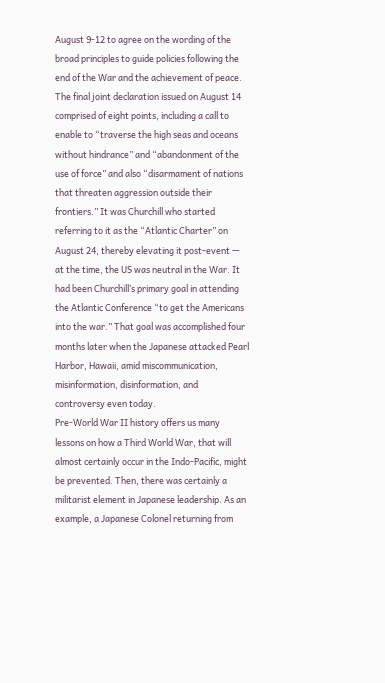August 9-12 to agree on the wording of the broad principles to guide policies following the end of the War and the achievement of peace. The final joint declaration issued on August 14 comprised of eight points, including a call to enable to “traverse the high seas and oceans without hindrance” and “abandonment of the use of force” and also “disarmament of nations that threaten aggression outside their frontiers.” It was Churchill who started referring to it as the “Atlantic Charter” on August 24, thereby elevating it post-event — at the time, the US was neutral in the War. It had been Churchill’s primary goal in attending the Atlantic Conference “to get the Americans into the war.” That goal was accomplished four months later when the Japanese attacked Pearl Harbor, Hawaii, amid miscommunication, misinformation, disinformation, and controversy even today.
Pre-World War II history offers us many lessons on how a Third World War, that will almost certainly occur in the Indo-Pacific, might be prevented. Then, there was certainly a militarist element in Japanese leadership. As an example, a Japanese Colonel returning from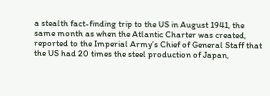a stealth fact-finding trip to the US in August 1941, the same month as when the Atlantic Charter was created, reported to the Imperial Army’s Chief of General Staff that the US had 20 times the steel production of Japan,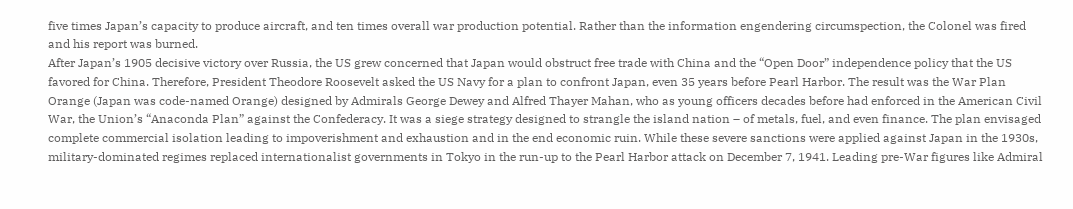five times Japan’s capacity to produce aircraft, and ten times overall war production potential. Rather than the information engendering circumspection, the Colonel was fired and his report was burned.
After Japan’s 1905 decisive victory over Russia, the US grew concerned that Japan would obstruct free trade with China and the “Open Door” independence policy that the US favored for China. Therefore, President Theodore Roosevelt asked the US Navy for a plan to confront Japan, even 35 years before Pearl Harbor. The result was the War Plan Orange (Japan was code-named Orange) designed by Admirals George Dewey and Alfred Thayer Mahan, who as young officers decades before had enforced in the American Civil War, the Union’s “Anaconda Plan” against the Confederacy. It was a siege strategy designed to strangle the island nation – of metals, fuel, and even finance. The plan envisaged complete commercial isolation leading to impoverishment and exhaustion and in the end economic ruin. While these severe sanctions were applied against Japan in the 1930s, military-dominated regimes replaced internationalist governments in Tokyo in the run-up to the Pearl Harbor attack on December 7, 1941. Leading pre-War figures like Admiral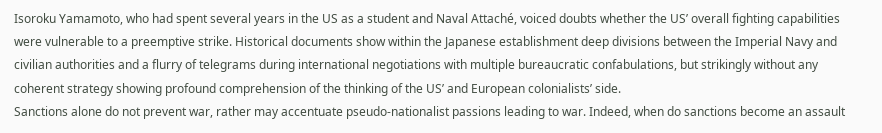Isoroku Yamamoto, who had spent several years in the US as a student and Naval Attaché, voiced doubts whether the US’ overall fighting capabilities were vulnerable to a preemptive strike. Historical documents show within the Japanese establishment deep divisions between the Imperial Navy and civilian authorities and a flurry of telegrams during international negotiations with multiple bureaucratic confabulations, but strikingly without any coherent strategy showing profound comprehension of the thinking of the US’ and European colonialists’ side.
Sanctions alone do not prevent war, rather may accentuate pseudo-nationalist passions leading to war. Indeed, when do sanctions become an assault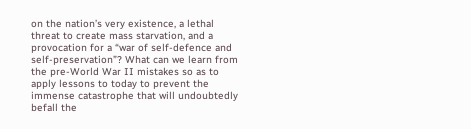on the nation’s very existence, a lethal threat to create mass starvation, and a provocation for a “war of self-defence and self-preservation”? What can we learn from the pre-World War II mistakes so as to apply lessons to today to prevent the immense catastrophe that will undoubtedly befall the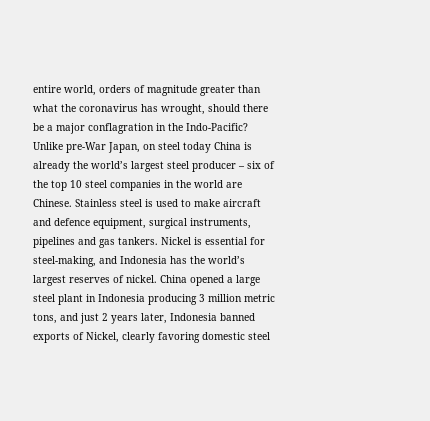entire world, orders of magnitude greater than what the coronavirus has wrought, should there be a major conflagration in the Indo-Pacific?
Unlike pre-War Japan, on steel today China is already the world’s largest steel producer – six of the top 10 steel companies in the world are Chinese. Stainless steel is used to make aircraft and defence equipment, surgical instruments, pipelines and gas tankers. Nickel is essential for steel-making, and Indonesia has the world’s largest reserves of nickel. China opened a large steel plant in Indonesia producing 3 million metric tons, and just 2 years later, Indonesia banned exports of Nickel, clearly favoring domestic steel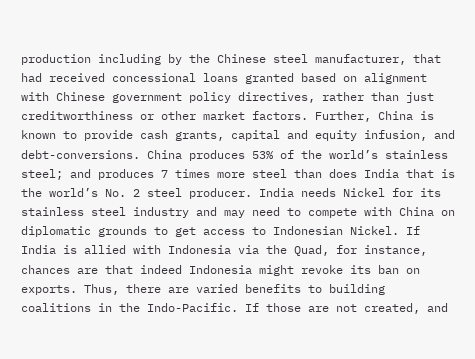production including by the Chinese steel manufacturer, that had received concessional loans granted based on alignment with Chinese government policy directives, rather than just creditworthiness or other market factors. Further, China is known to provide cash grants, capital and equity infusion, and debt-conversions. China produces 53% of the world’s stainless steel; and produces 7 times more steel than does India that is the world’s No. 2 steel producer. India needs Nickel for its stainless steel industry and may need to compete with China on diplomatic grounds to get access to Indonesian Nickel. If India is allied with Indonesia via the Quad, for instance, chances are that indeed Indonesia might revoke its ban on exports. Thus, there are varied benefits to building coalitions in the Indo-Pacific. If those are not created, and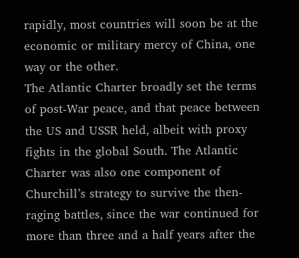rapidly, most countries will soon be at the economic or military mercy of China, one way or the other.
The Atlantic Charter broadly set the terms of post-War peace, and that peace between the US and USSR held, albeit with proxy fights in the global South. The Atlantic Charter was also one component of Churchill’s strategy to survive the then-raging battles, since the war continued for more than three and a half years after the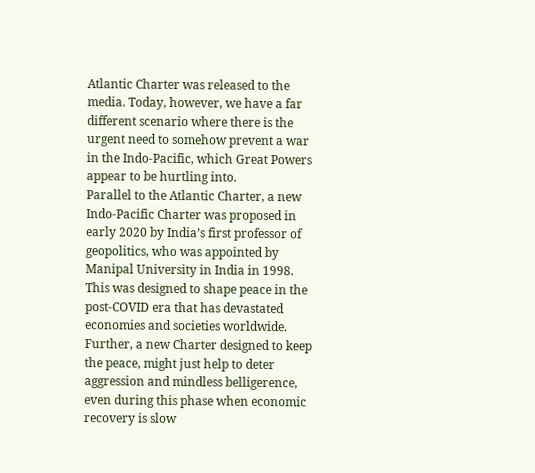Atlantic Charter was released to the media. Today, however, we have a far different scenario where there is the urgent need to somehow prevent a war in the Indo-Pacific, which Great Powers appear to be hurtling into.
Parallel to the Atlantic Charter, a new Indo-Pacific Charter was proposed in early 2020 by India’s first professor of geopolitics, who was appointed by Manipal University in India in 1998. This was designed to shape peace in the post-COVID era that has devastated economies and societies worldwide. Further, a new Charter designed to keep the peace, might just help to deter aggression and mindless belligerence, even during this phase when economic recovery is slow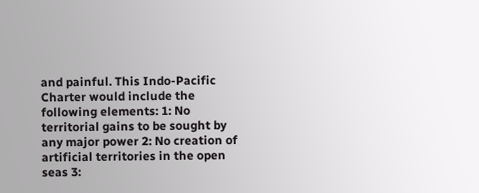and painful. This Indo-Pacific Charter would include the following elements: 1: No territorial gains to be sought by any major power 2: No creation of artificial territories in the open seas 3: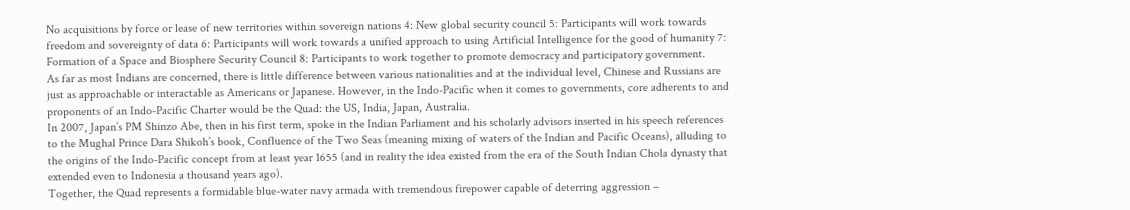No acquisitions by force or lease of new territories within sovereign nations 4: New global security council 5: Participants will work towards freedom and sovereignty of data 6: Participants will work towards a unified approach to using Artificial Intelligence for the good of humanity 7: Formation of a Space and Biosphere Security Council 8: Participants to work together to promote democracy and participatory government.
As far as most Indians are concerned, there is little difference between various nationalities and at the individual level, Chinese and Russians are just as approachable or interactable as Americans or Japanese. However, in the Indo-Pacific when it comes to governments, core adherents to and proponents of an Indo-Pacific Charter would be the Quad: the US, India, Japan, Australia.
In 2007, Japan’s PM Shinzo Abe, then in his first term, spoke in the Indian Parliament and his scholarly advisors inserted in his speech references to the Mughal Prince Dara Shikoh’s book, Confluence of the Two Seas (meaning mixing of waters of the Indian and Pacific Oceans), alluding to the origins of the Indo-Pacific concept from at least year 1655 (and in reality the idea existed from the era of the South Indian Chola dynasty that extended even to Indonesia a thousand years ago).
Together, the Quad represents a formidable blue-water navy armada with tremendous firepower capable of deterring aggression –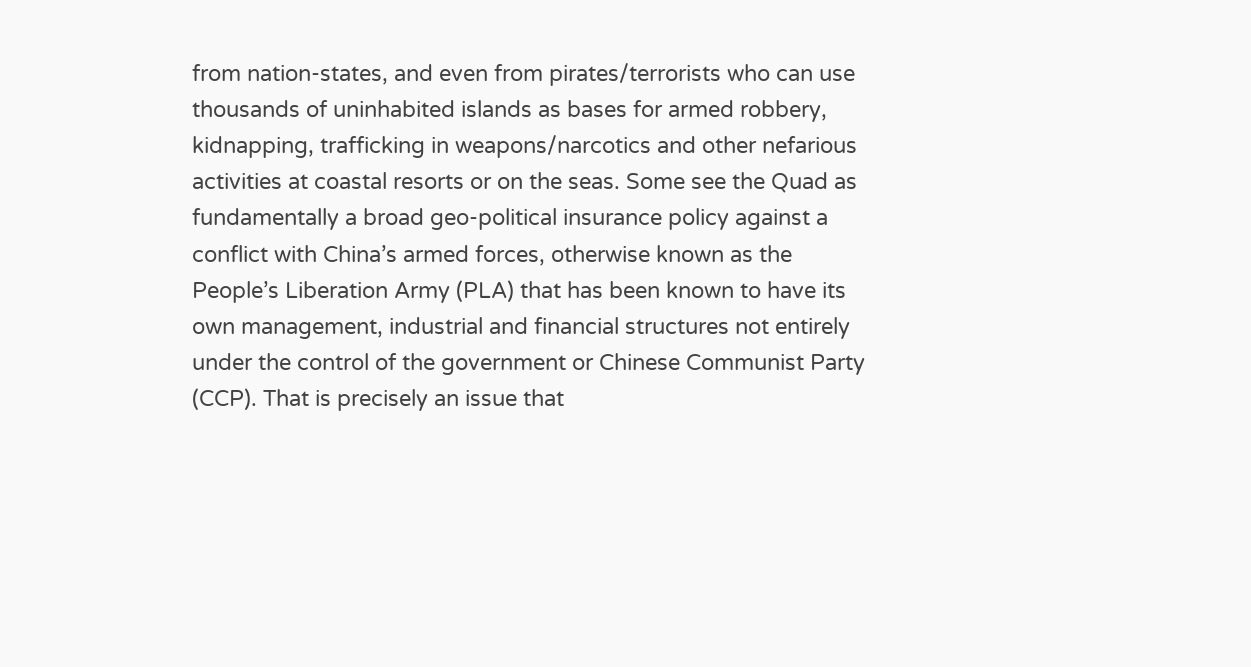from nation-states, and even from pirates/terrorists who can use thousands of uninhabited islands as bases for armed robbery, kidnapping, trafficking in weapons/narcotics and other nefarious activities at coastal resorts or on the seas. Some see the Quad as fundamentally a broad geo-political insurance policy against a conflict with China’s armed forces, otherwise known as the People’s Liberation Army (PLA) that has been known to have its own management, industrial and financial structures not entirely under the control of the government or Chinese Communist Party (CCP). That is precisely an issue that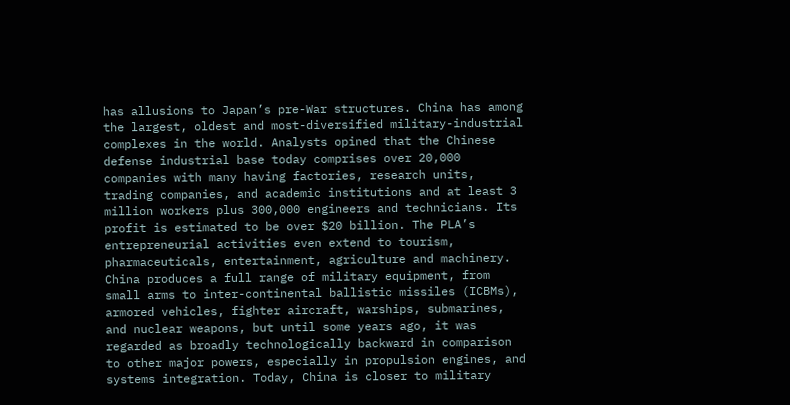has allusions to Japan’s pre-War structures. China has among the largest, oldest and most-diversified military-industrial complexes in the world. Analysts opined that the Chinese defense industrial base today comprises over 20,000 companies with many having factories, research units, trading companies, and academic institutions and at least 3 million workers plus 300,000 engineers and technicians. Its profit is estimated to be over $20 billion. The PLA’s entrepreneurial activities even extend to tourism, pharmaceuticals, entertainment, agriculture and machinery. China produces a full range of military equipment, from small arms to inter-continental ballistic missiles (ICBMs), armored vehicles, fighter aircraft, warships, submarines, and nuclear weapons, but until some years ago, it was regarded as broadly technologically backward in comparison to other major powers, especially in propulsion engines, and systems integration. Today, China is closer to military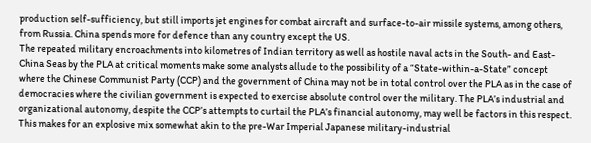production self-sufficiency, but still imports jet engines for combat aircraft and surface-to-air missile systems, among others, from Russia. China spends more for defence than any country except the US.
The repeated military encroachments into kilometres of Indian territory as well as hostile naval acts in the South- and East-China Seas by the PLA at critical moments make some analysts allude to the possibility of a “State-within-a-State” concept where the Chinese Communist Party (CCP) and the government of China may not be in total control over the PLA as in the case of democracies where the civilian government is expected to exercise absolute control over the military. The PLA’s industrial and organizational autonomy, despite the CCP’s attempts to curtail the PLA’s financial autonomy, may well be factors in this respect. This makes for an explosive mix somewhat akin to the pre-War Imperial Japanese military-industrial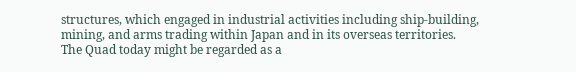structures, which engaged in industrial activities including ship-building, mining, and arms trading within Japan and in its overseas territories.
The Quad today might be regarded as a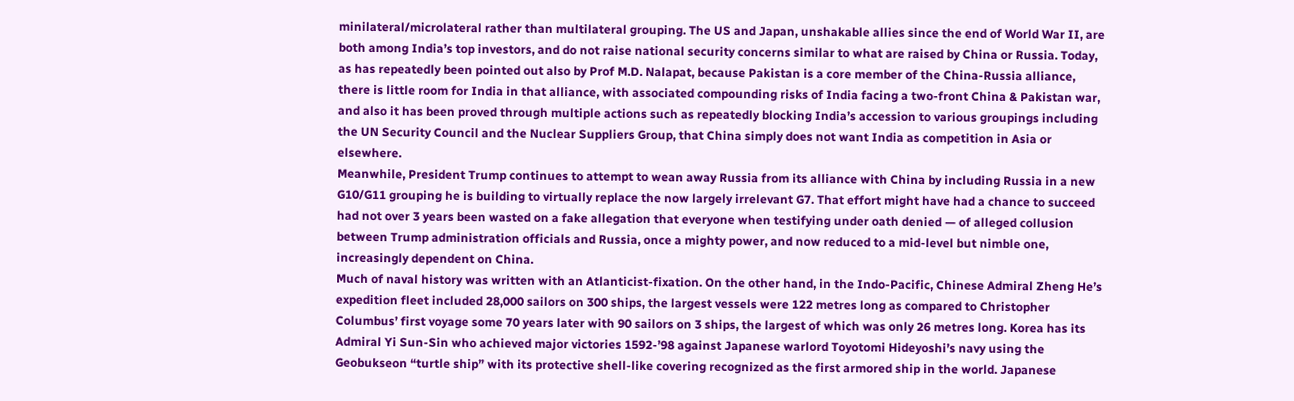minilateral/microlateral rather than multilateral grouping. The US and Japan, unshakable allies since the end of World War II, are both among India’s top investors, and do not raise national security concerns similar to what are raised by China or Russia. Today, as has repeatedly been pointed out also by Prof M.D. Nalapat, because Pakistan is a core member of the China-Russia alliance, there is little room for India in that alliance, with associated compounding risks of India facing a two-front China & Pakistan war, and also it has been proved through multiple actions such as repeatedly blocking India’s accession to various groupings including the UN Security Council and the Nuclear Suppliers Group, that China simply does not want India as competition in Asia or elsewhere.
Meanwhile, President Trump continues to attempt to wean away Russia from its alliance with China by including Russia in a new G10/G11 grouping he is building to virtually replace the now largely irrelevant G7. That effort might have had a chance to succeed had not over 3 years been wasted on a fake allegation that everyone when testifying under oath denied — of alleged collusion between Trump administration officials and Russia, once a mighty power, and now reduced to a mid-level but nimble one, increasingly dependent on China.
Much of naval history was written with an Atlanticist-fixation. On the other hand, in the Indo-Pacific, Chinese Admiral Zheng He’s expedition fleet included 28,000 sailors on 300 ships, the largest vessels were 122 metres long as compared to Christopher Columbus’ first voyage some 70 years later with 90 sailors on 3 ships, the largest of which was only 26 metres long. Korea has its Admiral Yi Sun-Sin who achieved major victories 1592-’98 against Japanese warlord Toyotomi Hideyoshi’s navy using the Geobukseon “turtle ship” with its protective shell-like covering recognized as the first armored ship in the world. Japanese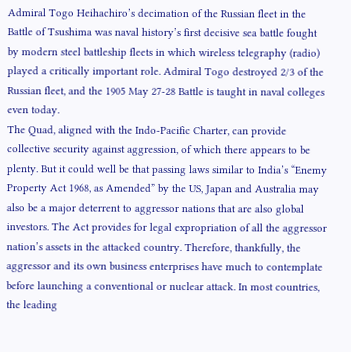Admiral Togo Heihachiro’s decimation of the Russian fleet in the Battle of Tsushima was naval history’s first decisive sea battle fought by modern steel battleship fleets in which wireless telegraphy (radio) played a critically important role. Admiral Togo destroyed 2/3 of the Russian fleet, and the 1905 May 27-28 Battle is taught in naval colleges even today.
The Quad, aligned with the Indo-Pacific Charter, can provide collective security against aggression, of which there appears to be plenty. But it could well be that passing laws similar to India’s “Enemy Property Act 1968, as Amended” by the US, Japan and Australia may also be a major deterrent to aggressor nations that are also global investors. The Act provides for legal expropriation of all the aggressor nation’s assets in the attacked country. Therefore, thankfully, the aggressor and its own business enterprises have much to contemplate before launching a conventional or nuclear attack. In most countries, the leading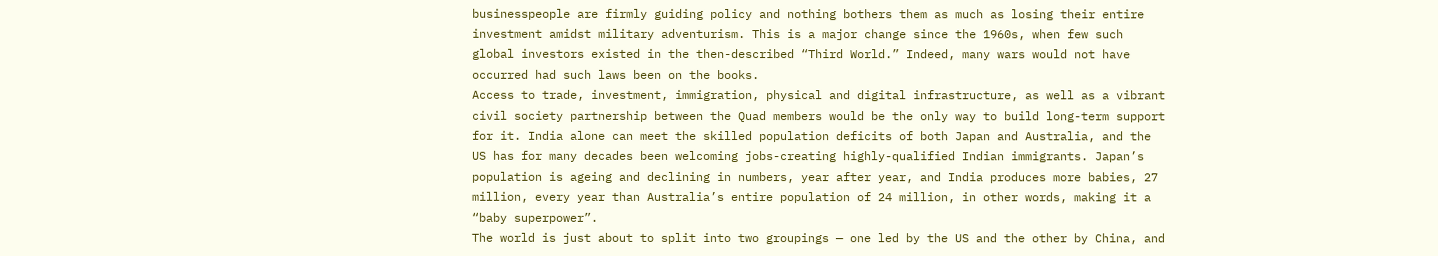businesspeople are firmly guiding policy and nothing bothers them as much as losing their entire investment amidst military adventurism. This is a major change since the 1960s, when few such global investors existed in the then-described “Third World.” Indeed, many wars would not have occurred had such laws been on the books.
Access to trade, investment, immigration, physical and digital infrastructure, as well as a vibrant civil society partnership between the Quad members would be the only way to build long-term support for it. India alone can meet the skilled population deficits of both Japan and Australia, and the US has for many decades been welcoming jobs-creating highly-qualified Indian immigrants. Japan’s population is ageing and declining in numbers, year after year, and India produces more babies, 27 million, every year than Australia’s entire population of 24 million, in other words, making it a “baby superpower”.
The world is just about to split into two groupings — one led by the US and the other by China, and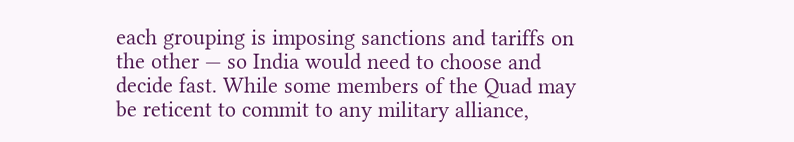each grouping is imposing sanctions and tariffs on the other — so India would need to choose and decide fast. While some members of the Quad may be reticent to commit to any military alliance,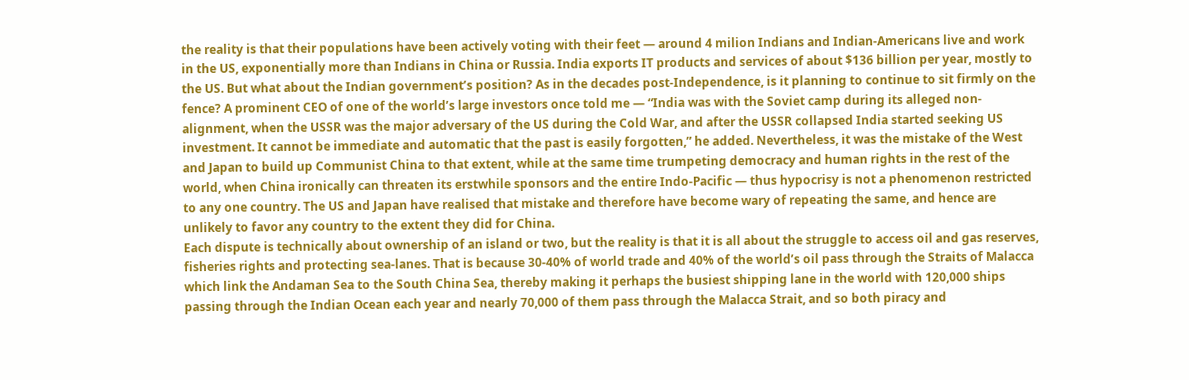the reality is that their populations have been actively voting with their feet — around 4 milion Indians and Indian-Americans live and work in the US, exponentially more than Indians in China or Russia. India exports IT products and services of about $136 billion per year, mostly to the US. But what about the Indian government’s position? As in the decades post-Independence, is it planning to continue to sit firmly on the fence? A prominent CEO of one of the world’s large investors once told me — “India was with the Soviet camp during its alleged non-alignment, when the USSR was the major adversary of the US during the Cold War, and after the USSR collapsed India started seeking US investment. It cannot be immediate and automatic that the past is easily forgotten,” he added. Nevertheless, it was the mistake of the West and Japan to build up Communist China to that extent, while at the same time trumpeting democracy and human rights in the rest of the world, when China ironically can threaten its erstwhile sponsors and the entire Indo-Pacific — thus hypocrisy is not a phenomenon restricted to any one country. The US and Japan have realised that mistake and therefore have become wary of repeating the same, and hence are unlikely to favor any country to the extent they did for China.
Each dispute is technically about ownership of an island or two, but the reality is that it is all about the struggle to access oil and gas reserves, fisheries rights and protecting sea-lanes. That is because 30-40% of world trade and 40% of the world’s oil pass through the Straits of Malacca which link the Andaman Sea to the South China Sea, thereby making it perhaps the busiest shipping lane in the world with 120,000 ships passing through the Indian Ocean each year and nearly 70,000 of them pass through the Malacca Strait, and so both piracy and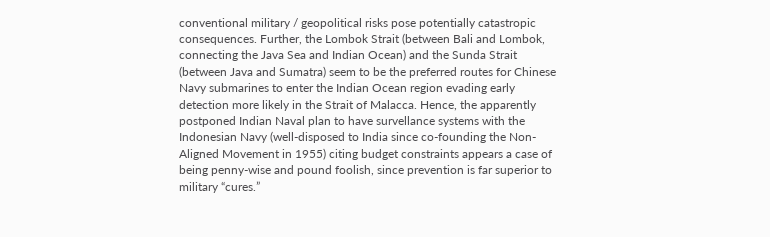conventional military / geopolitical risks pose potentially catastropic consequences. Further, the Lombok Strait (between Bali and Lombok, connecting the Java Sea and Indian Ocean) and the Sunda Strait (between Java and Sumatra) seem to be the preferred routes for Chinese Navy submarines to enter the Indian Ocean region evading early detection more likely in the Strait of Malacca. Hence, the apparently postponed Indian Naval plan to have survellance systems with the Indonesian Navy (well-disposed to India since co-founding the Non-Aligned Movement in 1955) citing budget constraints appears a case of being penny-wise and pound foolish, since prevention is far superior to military “cures.”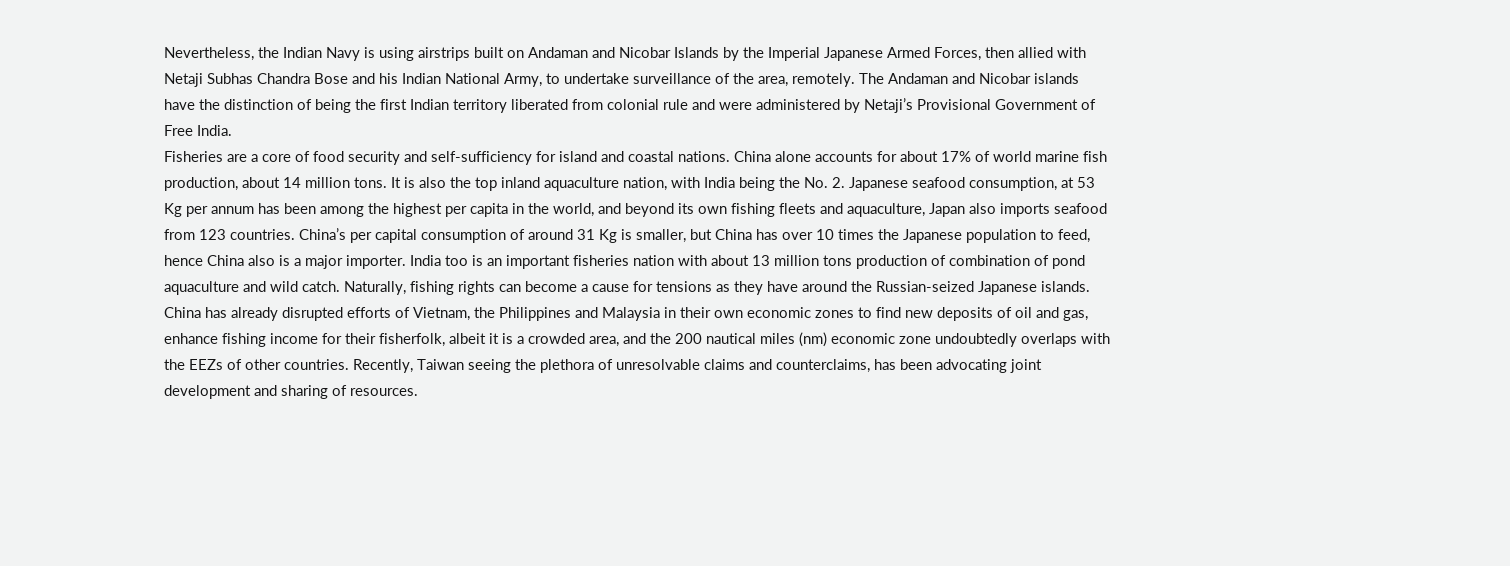Nevertheless, the Indian Navy is using airstrips built on Andaman and Nicobar Islands by the Imperial Japanese Armed Forces, then allied with Netaji Subhas Chandra Bose and his Indian National Army, to undertake surveillance of the area, remotely. The Andaman and Nicobar islands have the distinction of being the first Indian territory liberated from colonial rule and were administered by Netaji’s Provisional Government of Free India.
Fisheries are a core of food security and self-sufficiency for island and coastal nations. China alone accounts for about 17% of world marine fish production, about 14 million tons. It is also the top inland aquaculture nation, with India being the No. 2. Japanese seafood consumption, at 53 Kg per annum has been among the highest per capita in the world, and beyond its own fishing fleets and aquaculture, Japan also imports seafood from 123 countries. China’s per capital consumption of around 31 Kg is smaller, but China has over 10 times the Japanese population to feed, hence China also is a major importer. India too is an important fisheries nation with about 13 million tons production of combination of pond aquaculture and wild catch. Naturally, fishing rights can become a cause for tensions as they have around the Russian-seized Japanese islands.
China has already disrupted efforts of Vietnam, the Philippines and Malaysia in their own economic zones to find new deposits of oil and gas, enhance fishing income for their fisherfolk, albeit it is a crowded area, and the 200 nautical miles (nm) economic zone undoubtedly overlaps with the EEZs of other countries. Recently, Taiwan seeing the plethora of unresolvable claims and counterclaims, has been advocating joint development and sharing of resources.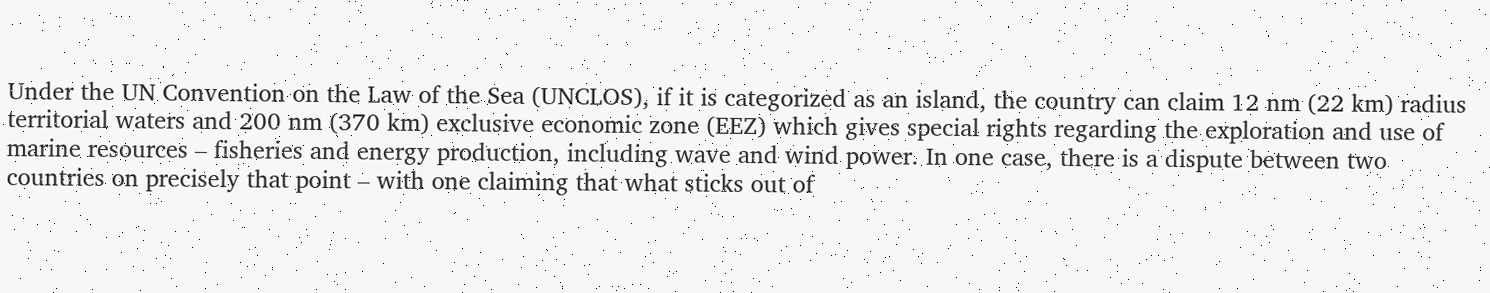Under the UN Convention on the Law of the Sea (UNCLOS), if it is categorized as an island, the country can claim 12 nm (22 km) radius territorial waters and 200 nm (370 km) exclusive economic zone (EEZ) which gives special rights regarding the exploration and use of marine resources – fisheries and energy production, including wave and wind power. In one case, there is a dispute between two countries on precisely that point – with one claiming that what sticks out of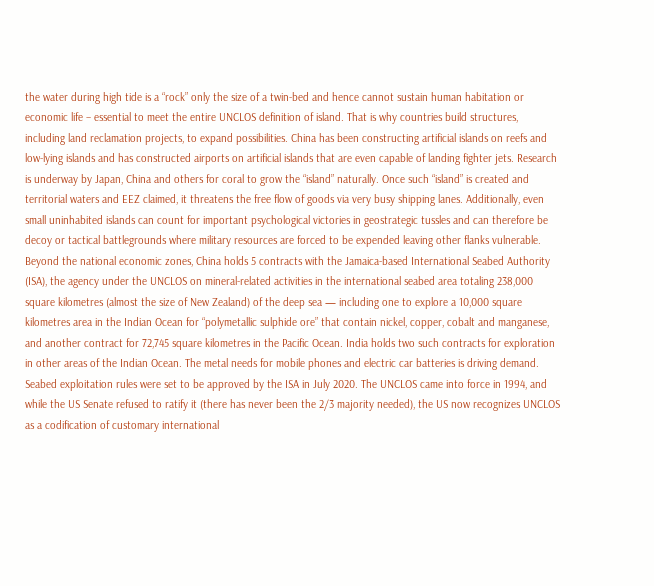the water during high tide is a “rock” only the size of a twin-bed and hence cannot sustain human habitation or economic life – essential to meet the entire UNCLOS definition of island. That is why countries build structures, including land reclamation projects, to expand possibilities. China has been constructing artificial islands on reefs and low-lying islands and has constructed airports on artificial islands that are even capable of landing fighter jets. Research is underway by Japan, China and others for coral to grow the “island” naturally. Once such “island” is created and territorial waters and EEZ claimed, it threatens the free flow of goods via very busy shipping lanes. Additionally, even small uninhabited islands can count for important psychological victories in geostrategic tussles and can therefore be decoy or tactical battlegrounds where military resources are forced to be expended leaving other flanks vulnerable.
Beyond the national economic zones, China holds 5 contracts with the Jamaica-based International Seabed Authority (ISA), the agency under the UNCLOS on mineral-related activities in the international seabed area totaling 238,000 square kilometres (almost the size of New Zealand) of the deep sea — including one to explore a 10,000 square kilometres area in the Indian Ocean for “polymetallic sulphide ore” that contain nickel, copper, cobalt and manganese, and another contract for 72,745 square kilometres in the Pacific Ocean. India holds two such contracts for exploration in other areas of the Indian Ocean. The metal needs for mobile phones and electric car batteries is driving demand. Seabed exploitation rules were set to be approved by the ISA in July 2020. The UNCLOS came into force in 1994, and while the US Senate refused to ratify it (there has never been the 2/3 majority needed), the US now recognizes UNCLOS as a codification of customary international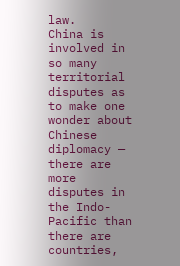law.
China is involved in so many territorial disputes as to make one wonder about Chinese diplomacy — there are more disputes in the Indo-Pacific than there are countries,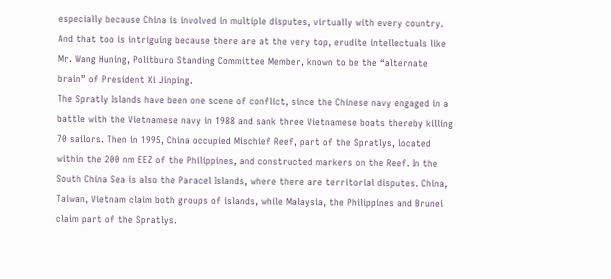especially because China is involved in multiple disputes, virtually with every country. And that too is intriguing because there are at the very top, erudite intellectuals like Mr. Wang Huning, Politburo Standing Committee Member, known to be the “alternate brain” of President Xi Jinping.
The Spratly Islands have been one scene of conflict, since the Chinese navy engaged in a battle with the Vietnamese navy in 1988 and sank three Vietnamese boats thereby killing 70 sailors. Then in 1995, China occupied Mischief Reef, part of the Spratlys, located within the 200 nm EEZ of the Philippines, and constructed markers on the Reef. In the South China Sea is also the Paracel Islands, where there are territorial disputes. China, Taiwan, Vietnam claim both groups of islands, while Malaysia, the Philippines and Brunei claim part of the Spratlys.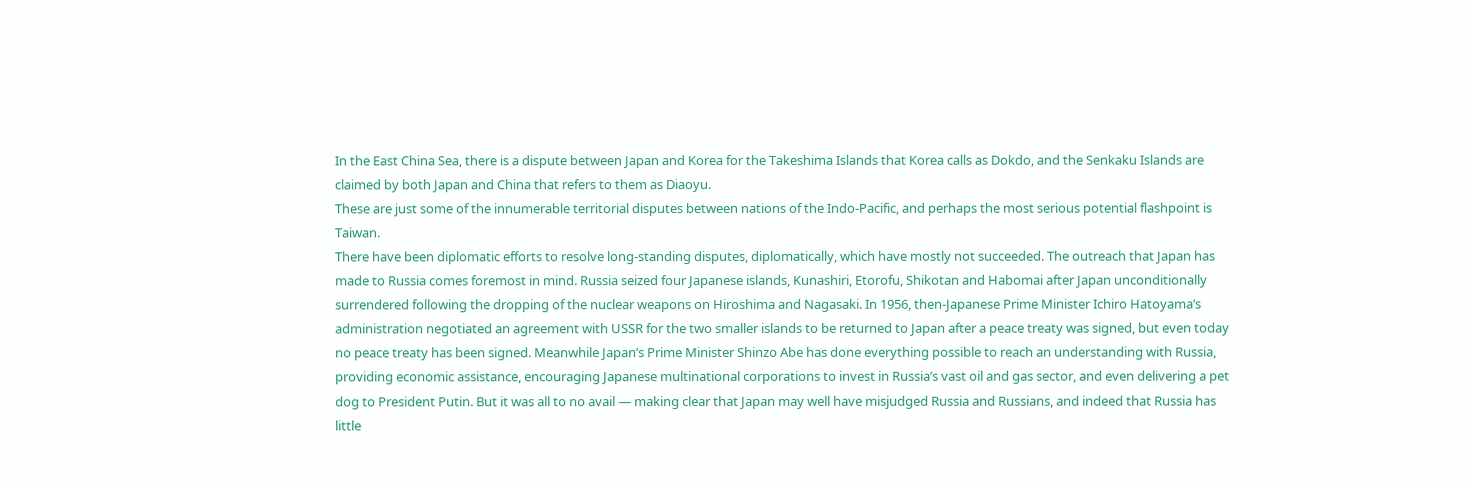In the East China Sea, there is a dispute between Japan and Korea for the Takeshima Islands that Korea calls as Dokdo, and the Senkaku Islands are claimed by both Japan and China that refers to them as Diaoyu.
These are just some of the innumerable territorial disputes between nations of the Indo-Pacific, and perhaps the most serious potential flashpoint is Taiwan.
There have been diplomatic efforts to resolve long-standing disputes, diplomatically, which have mostly not succeeded. The outreach that Japan has made to Russia comes foremost in mind. Russia seized four Japanese islands, Kunashiri, Etorofu, Shikotan and Habomai after Japan unconditionally surrendered following the dropping of the nuclear weapons on Hiroshima and Nagasaki. In 1956, then-Japanese Prime Minister Ichiro Hatoyama’s administration negotiated an agreement with USSR for the two smaller islands to be returned to Japan after a peace treaty was signed, but even today no peace treaty has been signed. Meanwhile Japan’s Prime Minister Shinzo Abe has done everything possible to reach an understanding with Russia, providing economic assistance, encouraging Japanese multinational corporations to invest in Russia’s vast oil and gas sector, and even delivering a pet dog to President Putin. But it was all to no avail — making clear that Japan may well have misjudged Russia and Russians, and indeed that Russia has little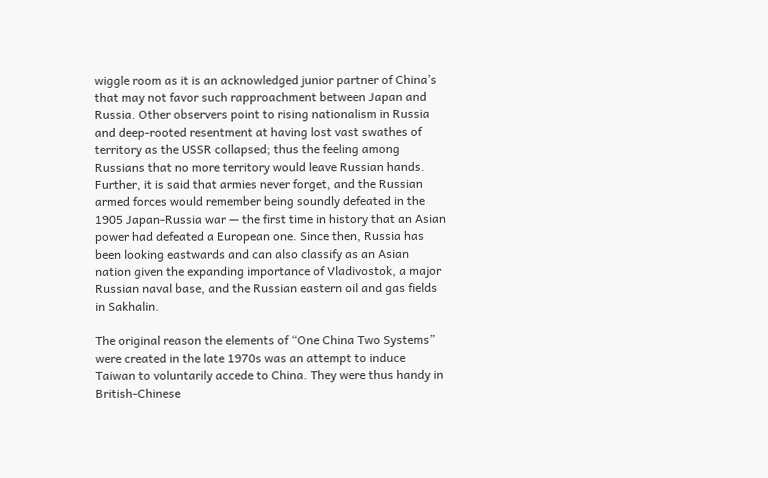wiggle room as it is an acknowledged junior partner of China’s that may not favor such rapproachment between Japan and Russia. Other observers point to rising nationalism in Russia and deep-rooted resentment at having lost vast swathes of territory as the USSR collapsed; thus the feeling among Russians that no more territory would leave Russian hands. Further, it is said that armies never forget, and the Russian armed forces would remember being soundly defeated in the 1905 Japan-Russia war — the first time in history that an Asian power had defeated a European one. Since then, Russia has been looking eastwards and can also classify as an Asian nation given the expanding importance of Vladivostok, a major Russian naval base, and the Russian eastern oil and gas fields in Sakhalin.

The original reason the elements of “One China Two Systems” were created in the late 1970s was an attempt to induce Taiwan to voluntarily accede to China. They were thus handy in British-Chinese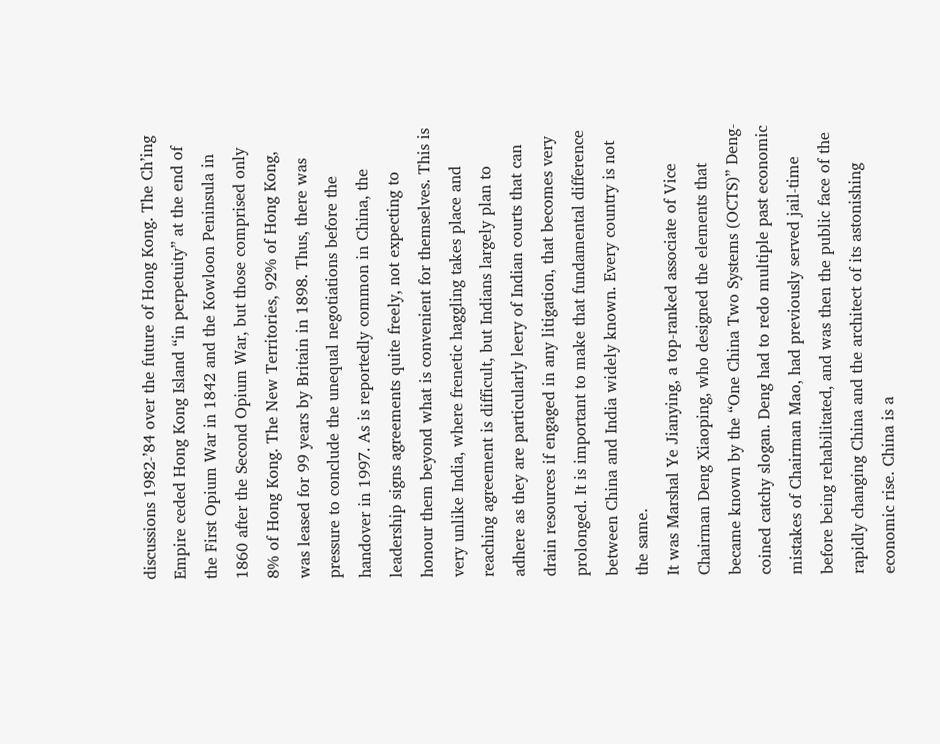discussions 1982-’84 over the future of Hong Kong. The Ch’ing Empire ceded Hong Kong Island “in perpetuity” at the end of the First Opium War in 1842 and the Kowloon Peninsula in 1860 after the Second Opium War, but those comprised only 8% of Hong Kong. The New Territories, 92% of Hong Kong, was leased for 99 years by Britain in 1898. Thus, there was pressure to conclude the unequal negotiations before the handover in 1997. As is reportedly common in China, the leadership signs agreements quite freely, not expecting to honour them beyond what is convenient for themselves. This is very unlike India, where frenetic haggling takes place and reaching agreement is difficult, but Indians largely plan to adhere as they are particularly leery of Indian courts that can drain resources if engaged in any litigation, that becomes very prolonged. It is important to make that fundamental difference between China and India widely known. Every country is not the same.
It was Marshal Ye Jianying, a top-ranked associate of Vice Chairman Deng Xiaoping, who designed the elements that became known by the “One China Two Systems (OCTS)” Deng-coined catchy slogan. Deng had to redo multiple past economic mistakes of Chairman Mao, had previously served jail-time before being rehabilitated, and was then the public face of the rapidly changing China and the architect of its astonishing economic rise. China is a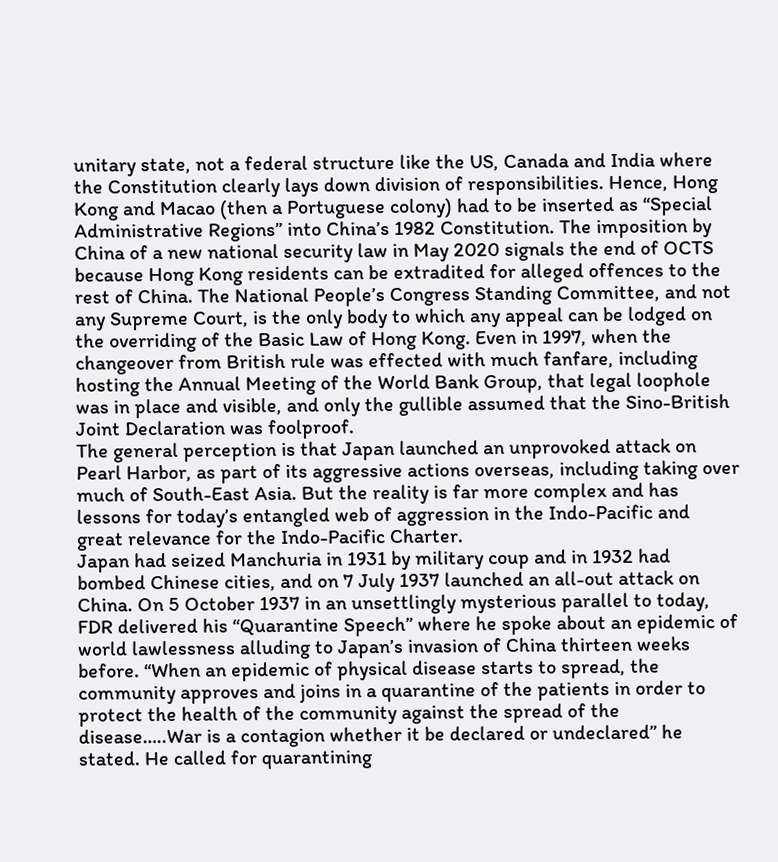unitary state, not a federal structure like the US, Canada and India where the Constitution clearly lays down division of responsibilities. Hence, Hong Kong and Macao (then a Portuguese colony) had to be inserted as “Special Administrative Regions” into China’s 1982 Constitution. The imposition by China of a new national security law in May 2020 signals the end of OCTS because Hong Kong residents can be extradited for alleged offences to the rest of China. The National People’s Congress Standing Committee, and not any Supreme Court, is the only body to which any appeal can be lodged on the overriding of the Basic Law of Hong Kong. Even in 1997, when the changeover from British rule was effected with much fanfare, including hosting the Annual Meeting of the World Bank Group, that legal loophole was in place and visible, and only the gullible assumed that the Sino-British Joint Declaration was foolproof.
The general perception is that Japan launched an unprovoked attack on Pearl Harbor, as part of its aggressive actions overseas, including taking over much of South-East Asia. But the reality is far more complex and has lessons for today’s entangled web of aggression in the Indo-Pacific and great relevance for the Indo-Pacific Charter.
Japan had seized Manchuria in 1931 by military coup and in 1932 had bombed Chinese cities, and on 7 July 1937 launched an all-out attack on China. On 5 October 1937 in an unsettlingly mysterious parallel to today, FDR delivered his “Quarantine Speech” where he spoke about an epidemic of world lawlessness alluding to Japan’s invasion of China thirteen weeks before. “When an epidemic of physical disease starts to spread, the community approves and joins in a quarantine of the patients in order to protect the health of the community against the spread of the disease…..War is a contagion whether it be declared or undeclared” he stated. He called for quarantining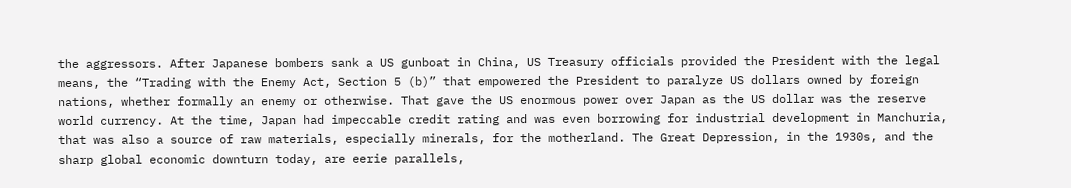the aggressors. After Japanese bombers sank a US gunboat in China, US Treasury officials provided the President with the legal means, the “Trading with the Enemy Act, Section 5 (b)” that empowered the President to paralyze US dollars owned by foreign nations, whether formally an enemy or otherwise. That gave the US enormous power over Japan as the US dollar was the reserve world currency. At the time, Japan had impeccable credit rating and was even borrowing for industrial development in Manchuria, that was also a source of raw materials, especially minerals, for the motherland. The Great Depression, in the 1930s, and the sharp global economic downturn today, are eerie parallels,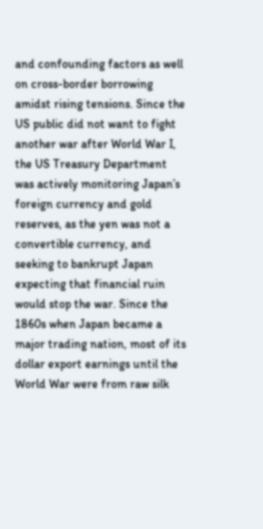and confounding factors as well on cross-border borrowing amidst rising tensions. Since the US public did not want to fight another war after World War I, the US Treasury Department was actively monitoring Japan’s foreign currency and gold reserves, as the yen was not a convertible currency, and seeking to bankrupt Japan expecting that financial ruin would stop the war. Since the 1860s when Japan became a major trading nation, most of its dollar export earnings until the World War were from raw silk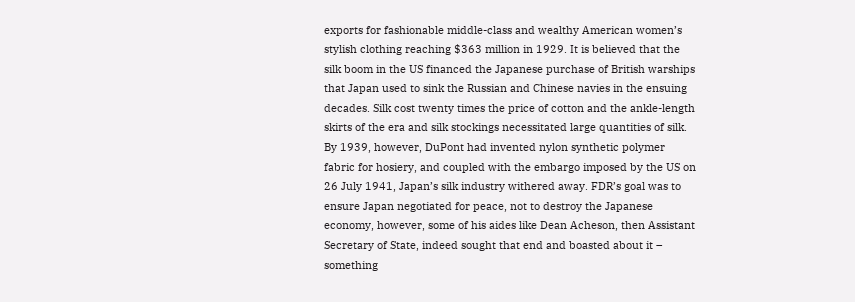exports for fashionable middle-class and wealthy American women’s stylish clothing reaching $363 million in 1929. It is believed that the silk boom in the US financed the Japanese purchase of British warships that Japan used to sink the Russian and Chinese navies in the ensuing decades. Silk cost twenty times the price of cotton and the ankle-length skirts of the era and silk stockings necessitated large quantities of silk. By 1939, however, DuPont had invented nylon synthetic polymer fabric for hosiery, and coupled with the embargo imposed by the US on 26 July 1941, Japan’s silk industry withered away. FDR’s goal was to ensure Japan negotiated for peace, not to destroy the Japanese economy, however, some of his aides like Dean Acheson, then Assistant Secretary of State, indeed sought that end and boasted about it – something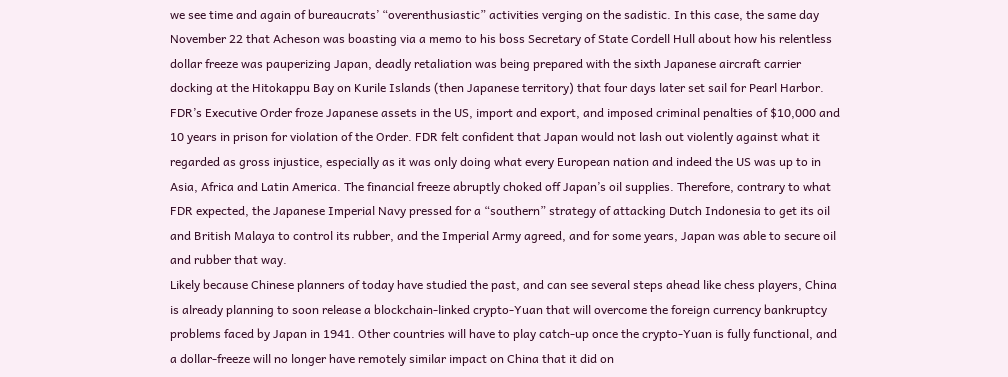we see time and again of bureaucrats’ “overenthusiastic” activities verging on the sadistic. In this case, the same day November 22 that Acheson was boasting via a memo to his boss Secretary of State Cordell Hull about how his relentless dollar freeze was pauperizing Japan, deadly retaliation was being prepared with the sixth Japanese aircraft carrier docking at the Hitokappu Bay on Kurile Islands (then Japanese territory) that four days later set sail for Pearl Harbor.
FDR’s Executive Order froze Japanese assets in the US, import and export, and imposed criminal penalties of $10,000 and 10 years in prison for violation of the Order. FDR felt confident that Japan would not lash out violently against what it regarded as gross injustice, especially as it was only doing what every European nation and indeed the US was up to in Asia, Africa and Latin America. The financial freeze abruptly choked off Japan’s oil supplies. Therefore, contrary to what FDR expected, the Japanese Imperial Navy pressed for a “southern” strategy of attacking Dutch Indonesia to get its oil and British Malaya to control its rubber, and the Imperial Army agreed, and for some years, Japan was able to secure oil and rubber that way.
Likely because Chinese planners of today have studied the past, and can see several steps ahead like chess players, China is already planning to soon release a blockchain-linked crypto-Yuan that will overcome the foreign currency bankruptcy problems faced by Japan in 1941. Other countries will have to play catch-up once the crypto-Yuan is fully functional, and a dollar-freeze will no longer have remotely similar impact on China that it did on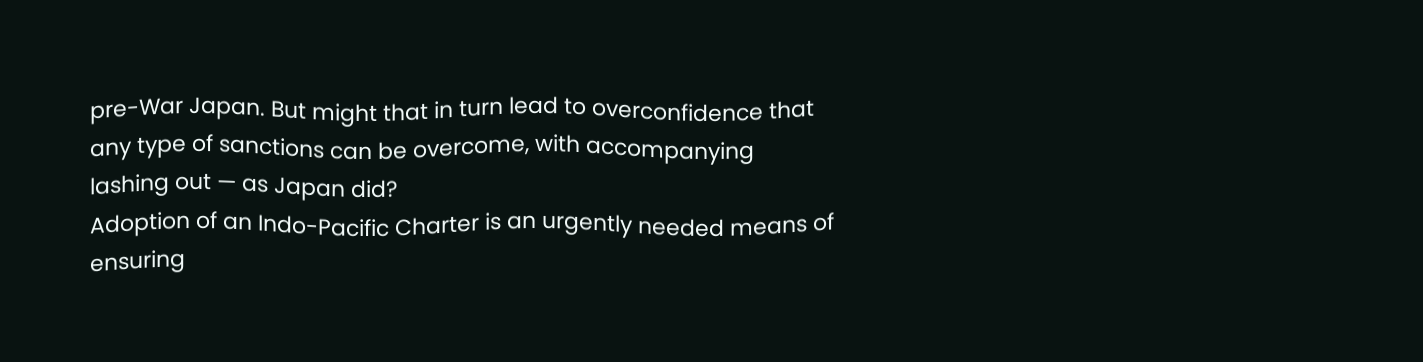pre-War Japan. But might that in turn lead to overconfidence that any type of sanctions can be overcome, with accompanying lashing out — as Japan did?
Adoption of an Indo-Pacific Charter is an urgently needed means of ensuring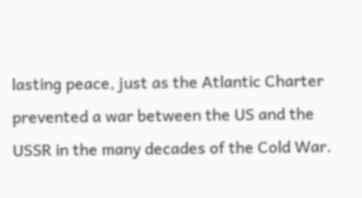lasting peace, just as the Atlantic Charter prevented a war between the US and the USSR in the many decades of the Cold War.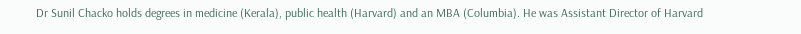Dr Sunil Chacko holds degrees in medicine (Kerala), public health (Harvard) and an MBA (Columbia). He was Assistant Director of Harvard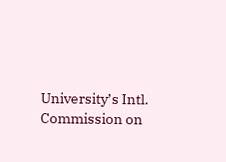University’s Intl. Commission on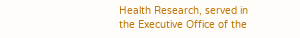Health Research, served in the Executive Office of the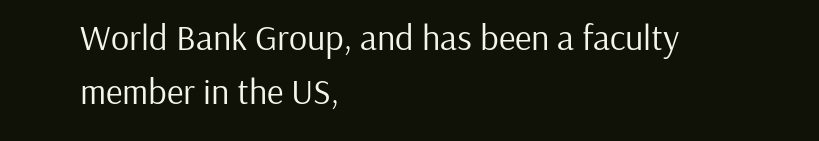World Bank Group, and has been a faculty member in the US,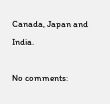Canada, Japan and India.

No comments: